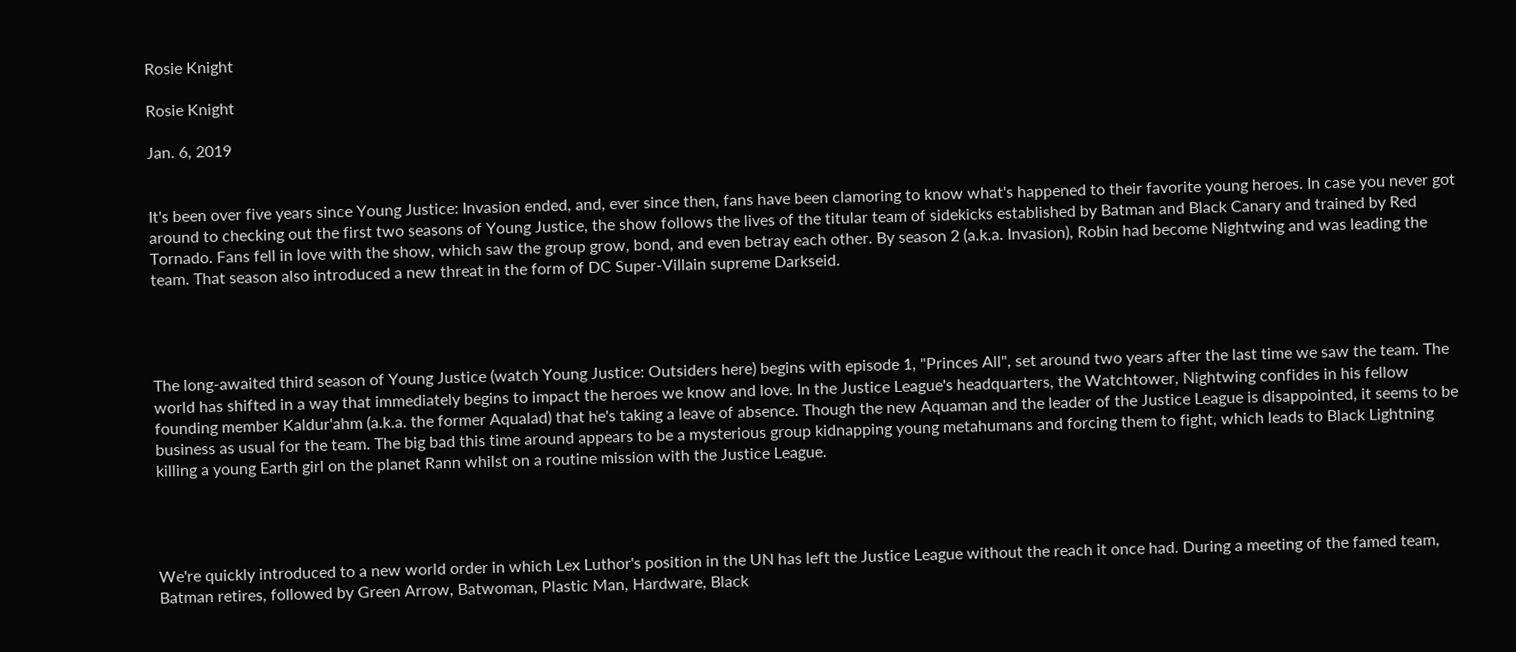Rosie Knight

Rosie Knight

Jan. 6, 2019


It's been over five years since Young Justice: Invasion ended, and, ever since then, fans have been clamoring to know what's happened to their favorite young heroes. In case you never got around to checking out the first two seasons of Young Justice, the show follows the lives of the titular team of sidekicks established by Batman and Black Canary and trained by Red Tornado. Fans fell in love with the show, which saw the group grow, bond, and even betray each other. By season 2 (a.k.a. Invasion), Robin had become Nightwing and was leading the team. That season also introduced a new threat in the form of DC Super-Villain supreme Darkseid.




The long-awaited third season of Young Justice (watch Young Justice: Outsiders here) begins with episode 1, "Princes All", set around two years after the last time we saw the team. The world has shifted in a way that immediately begins to impact the heroes we know and love. In the Justice League's headquarters, the Watchtower, Nightwing confides in his fellow founding member Kaldur'ahm (a.k.a. the former Aqualad) that he's taking a leave of absence. Though the new Aquaman and the leader of the Justice League is disappointed, it seems to be business as usual for the team. The big bad this time around appears to be a mysterious group kidnapping young metahumans and forcing them to fight, which leads to Black Lightning killing a young Earth girl on the planet Rann whilst on a routine mission with the Justice League.




We're quickly introduced to a new world order in which Lex Luthor's position in the UN has left the Justice League without the reach it once had. During a meeting of the famed team, Batman retires, followed by Green Arrow, Batwoman, Plastic Man, Hardware, Black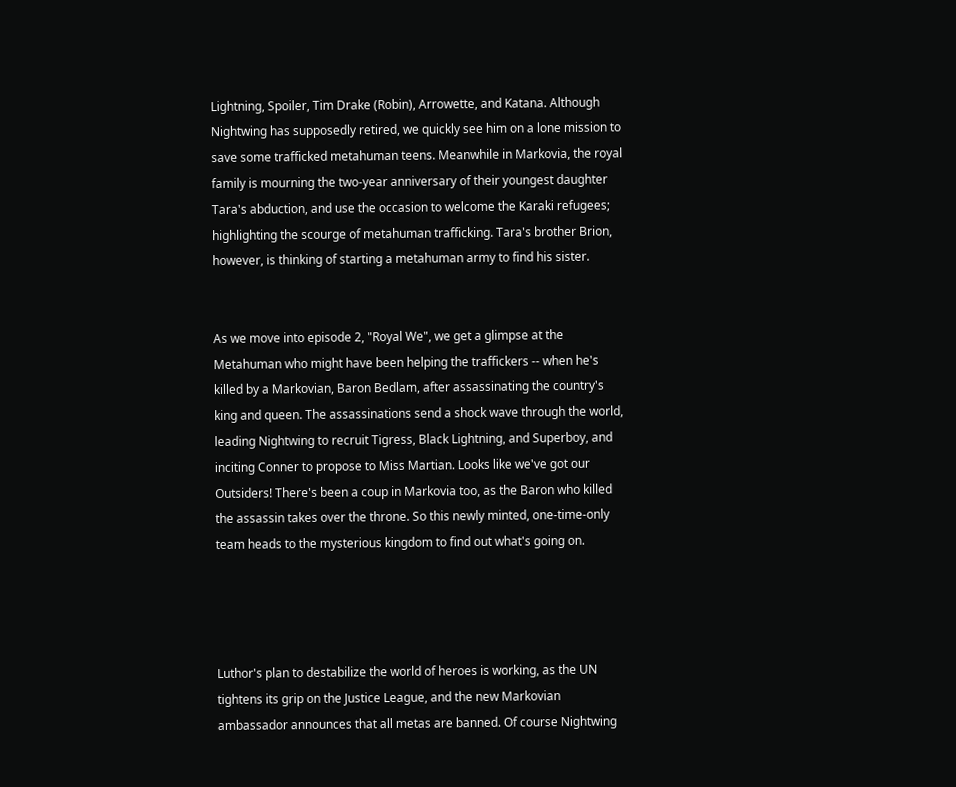Lightning, Spoiler, Tim Drake (Robin), Arrowette, and Katana. Although Nightwing has supposedly retired, we quickly see him on a lone mission to save some trafficked metahuman teens. Meanwhile in Markovia, the royal family is mourning the two-year anniversary of their youngest daughter Tara's abduction, and use the occasion to welcome the Karaki refugees; highlighting the scourge of metahuman trafficking. Tara's brother Brion, however, is thinking of starting a metahuman army to find his sister.


As we move into episode 2, "Royal We", we get a glimpse at the Metahuman who might have been helping the traffickers -- when he's killed by a Markovian, Baron Bedlam, after assassinating the country's king and queen. The assassinations send a shock wave through the world, leading Nightwing to recruit Tigress, Black Lightning, and Superboy, and inciting Conner to propose to Miss Martian. Looks like we've got our Outsiders! There's been a coup in Markovia too, as the Baron who killed the assassin takes over the throne. So this newly minted, one-time-only team heads to the mysterious kingdom to find out what's going on.




Luthor's plan to destabilize the world of heroes is working, as the UN tightens its grip on the Justice League, and the new Markovian ambassador announces that all metas are banned. Of course Nightwing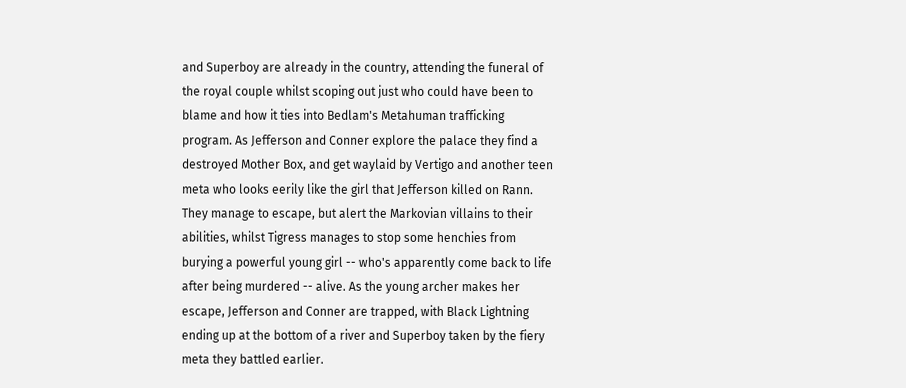and Superboy are already in the country, attending the funeral of the royal couple whilst scoping out just who could have been to blame and how it ties into Bedlam's Metahuman trafficking program. As Jefferson and Conner explore the palace they find a destroyed Mother Box, and get waylaid by Vertigo and another teen meta who looks eerily like the girl that Jefferson killed on Rann. They manage to escape, but alert the Markovian villains to their abilities, whilst Tigress manages to stop some henchies from burying a powerful young girl -- who's apparently come back to life after being murdered -- alive. As the young archer makes her escape, Jefferson and Conner are trapped, with Black Lightning ending up at the bottom of a river and Superboy taken by the fiery meta they battled earlier.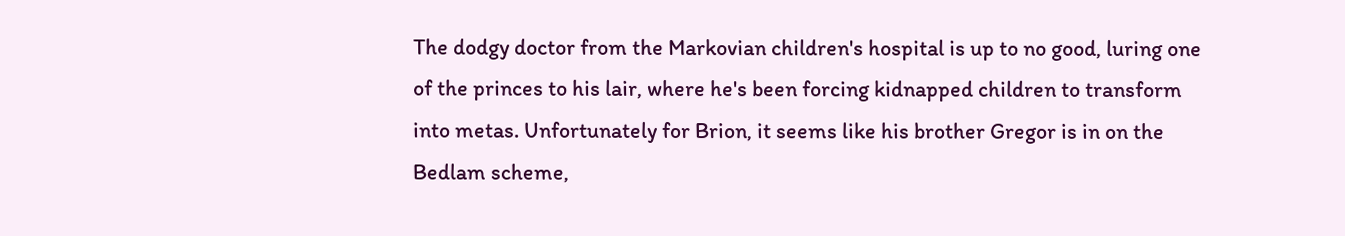The dodgy doctor from the Markovian children's hospital is up to no good, luring one of the princes to his lair, where he's been forcing kidnapped children to transform into metas. Unfortunately for Brion, it seems like his brother Gregor is in on the Bedlam scheme,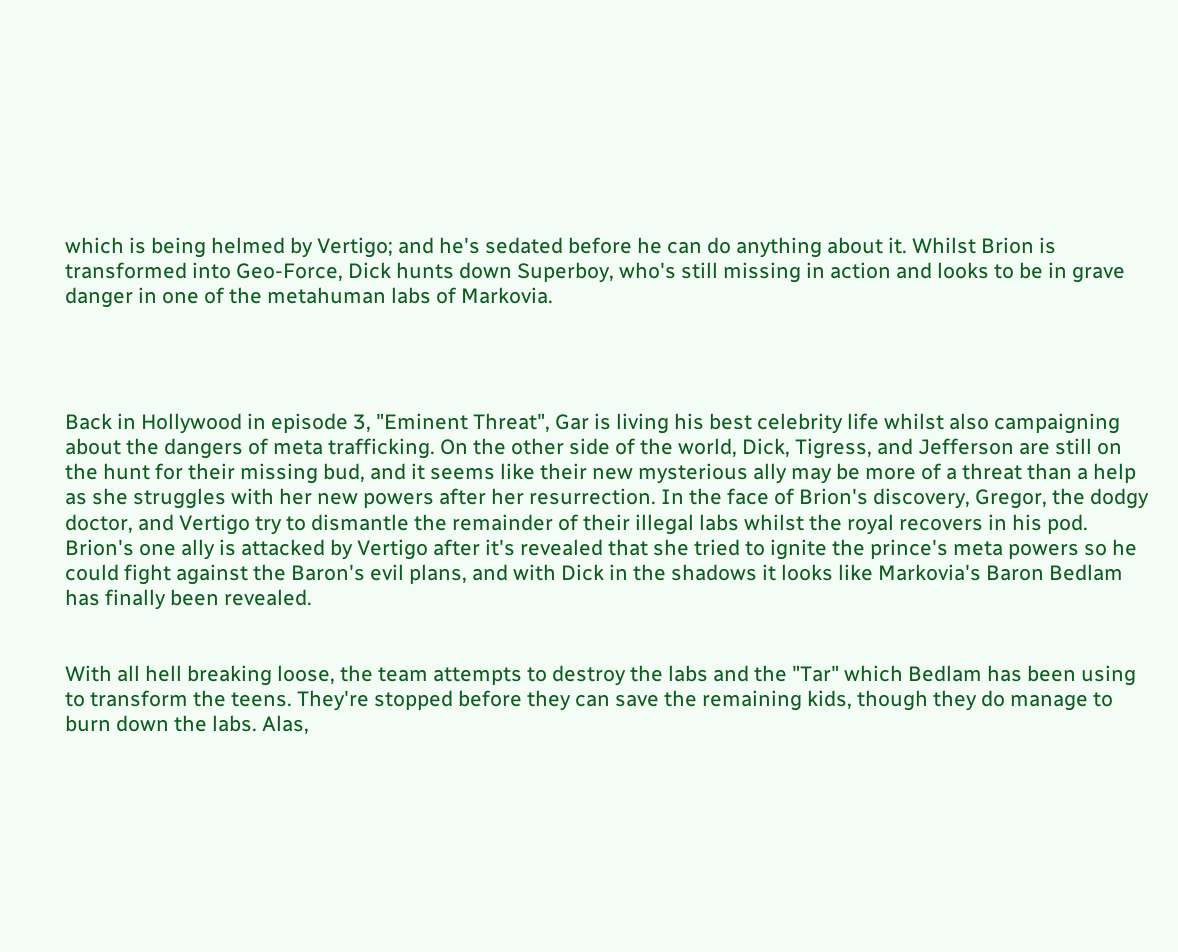which is being helmed by Vertigo; and he's sedated before he can do anything about it. Whilst Brion is transformed into Geo-Force, Dick hunts down Superboy, who's still missing in action and looks to be in grave danger in one of the metahuman labs of Markovia.




Back in Hollywood in episode 3, "Eminent Threat", Gar is living his best celebrity life whilst also campaigning about the dangers of meta trafficking. On the other side of the world, Dick, Tigress, and Jefferson are still on the hunt for their missing bud, and it seems like their new mysterious ally may be more of a threat than a help as she struggles with her new powers after her resurrection. In the face of Brion's discovery, Gregor, the dodgy doctor, and Vertigo try to dismantle the remainder of their illegal labs whilst the royal recovers in his pod. Brion's one ally is attacked by Vertigo after it's revealed that she tried to ignite the prince's meta powers so he could fight against the Baron's evil plans, and with Dick in the shadows it looks like Markovia's Baron Bedlam has finally been revealed.


With all hell breaking loose, the team attempts to destroy the labs and the "Tar" which Bedlam has been using to transform the teens. They're stopped before they can save the remaining kids, though they do manage to burn down the labs. Alas,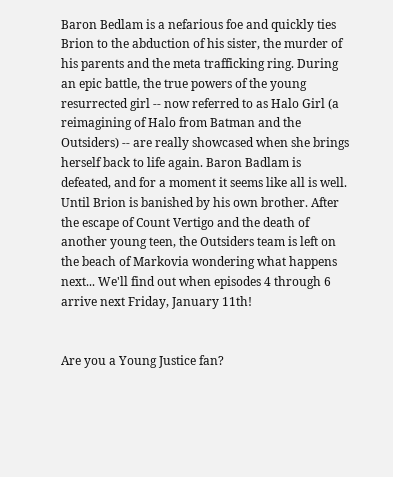Baron Bedlam is a nefarious foe and quickly ties Brion to the abduction of his sister, the murder of his parents and the meta trafficking ring. During an epic battle, the true powers of the young resurrected girl -- now referred to as Halo Girl (a reimagining of Halo from Batman and the Outsiders) -- are really showcased when she brings herself back to life again. Baron Badlam is defeated, and for a moment it seems like all is well. Until Brion is banished by his own brother. After the escape of Count Vertigo and the death of another young teen, the Outsiders team is left on the beach of Markovia wondering what happens next... We'll find out when episodes 4 through 6 arrive next Friday, January 11th!


Are you a Young Justice fan?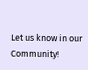Let us know in our Community!